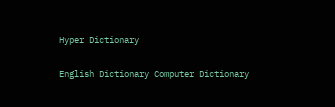Hyper Dictionary

English Dictionary Computer Dictionary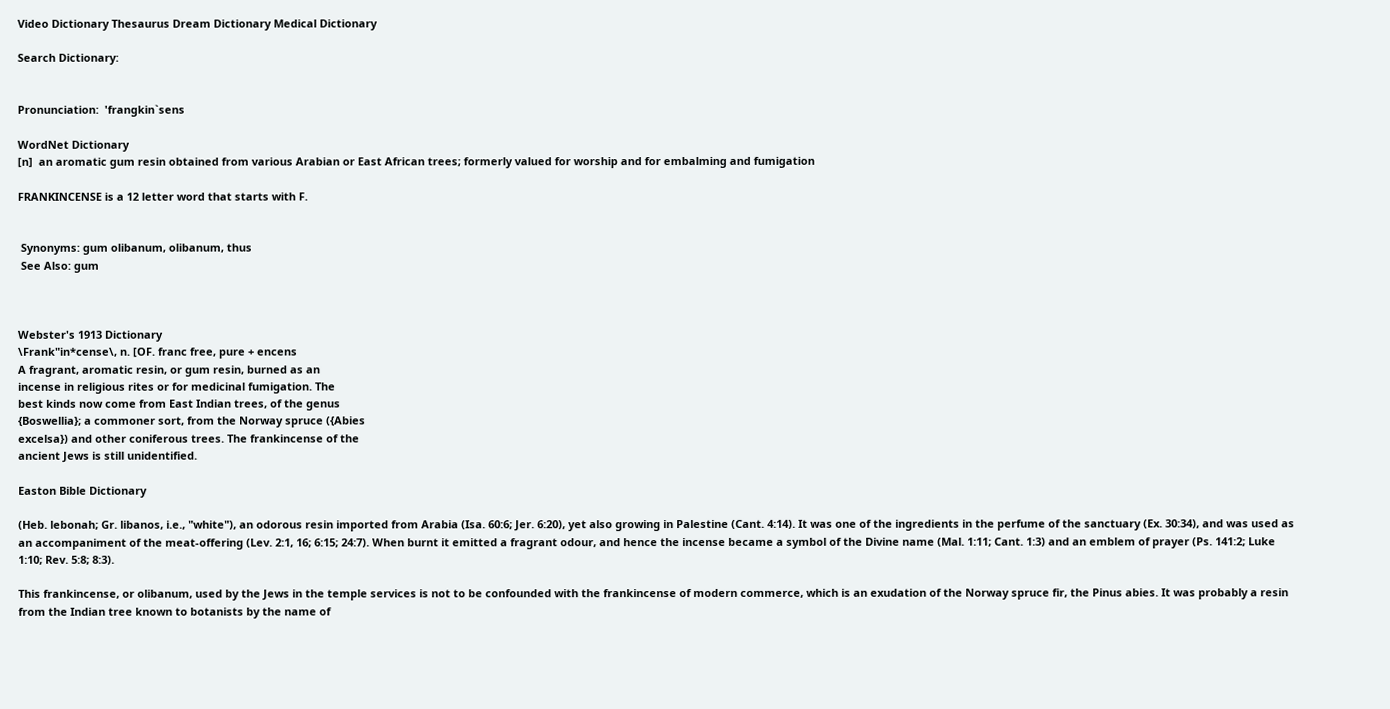Video Dictionary Thesaurus Dream Dictionary Medical Dictionary

Search Dictionary:


Pronunciation:  'frangkin`sens

WordNet Dictionary
[n]  an aromatic gum resin obtained from various Arabian or East African trees; formerly valued for worship and for embalming and fumigation

FRANKINCENSE is a 12 letter word that starts with F.


 Synonyms: gum olibanum, olibanum, thus
 See Also: gum



Webster's 1913 Dictionary
\Frank"in*cense\, n. [OF. franc free, pure + encens
A fragrant, aromatic resin, or gum resin, burned as an
incense in religious rites or for medicinal fumigation. The
best kinds now come from East Indian trees, of the genus
{Boswellia}; a commoner sort, from the Norway spruce ({Abies
excelsa}) and other coniferous trees. The frankincense of the
ancient Jews is still unidentified.

Easton Bible Dictionary

(Heb. lebonah; Gr. libanos, i.e., "white"), an odorous resin imported from Arabia (Isa. 60:6; Jer. 6:20), yet also growing in Palestine (Cant. 4:14). It was one of the ingredients in the perfume of the sanctuary (Ex. 30:34), and was used as an accompaniment of the meat-offering (Lev. 2:1, 16; 6:15; 24:7). When burnt it emitted a fragrant odour, and hence the incense became a symbol of the Divine name (Mal. 1:11; Cant. 1:3) and an emblem of prayer (Ps. 141:2; Luke 1:10; Rev. 5:8; 8:3).

This frankincense, or olibanum, used by the Jews in the temple services is not to be confounded with the frankincense of modern commerce, which is an exudation of the Norway spruce fir, the Pinus abies. It was probably a resin from the Indian tree known to botanists by the name of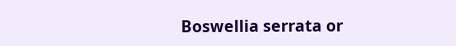Boswellia serrata or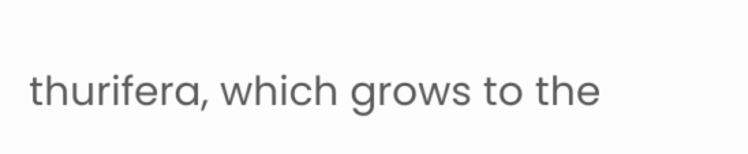thurifera, which grows to the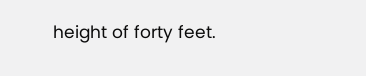height of forty feet.